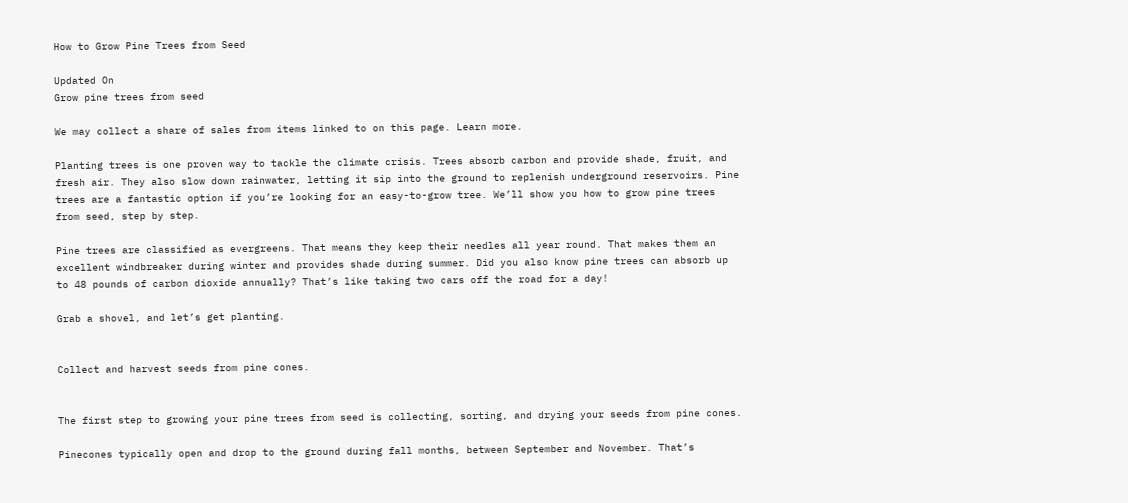How to Grow Pine Trees from Seed

Updated On
Grow pine trees from seed

We may collect a share of sales from items linked to on this page. Learn more.

Planting trees is one proven way to tackle the climate crisis. Trees absorb carbon and provide shade, fruit, and fresh air. They also slow down rainwater, letting it sip into the ground to replenish underground reservoirs. Pine trees are a fantastic option if you’re looking for an easy-to-grow tree. We’ll show you how to grow pine trees from seed, step by step.

Pine trees are classified as evergreens. That means they keep their needles all year round. That makes them an excellent windbreaker during winter and provides shade during summer. Did you also know pine trees can absorb up to 48 pounds of carbon dioxide annually? That’s like taking two cars off the road for a day!

Grab a shovel, and let’s get planting.


Collect and harvest seeds from pine cones.


The first step to growing your pine trees from seed is collecting, sorting, and drying your seeds from pine cones.

Pinecones typically open and drop to the ground during fall months, between September and November. That’s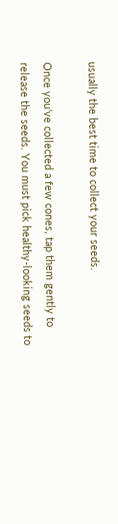usually the best time to collect your seeds.

Once you’ve collected a few cones, tap them gently to release the seeds. You must pick healthy-looking seeds to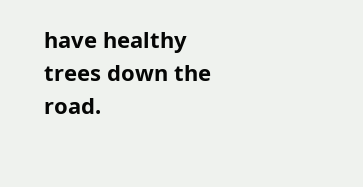have healthy trees down the road.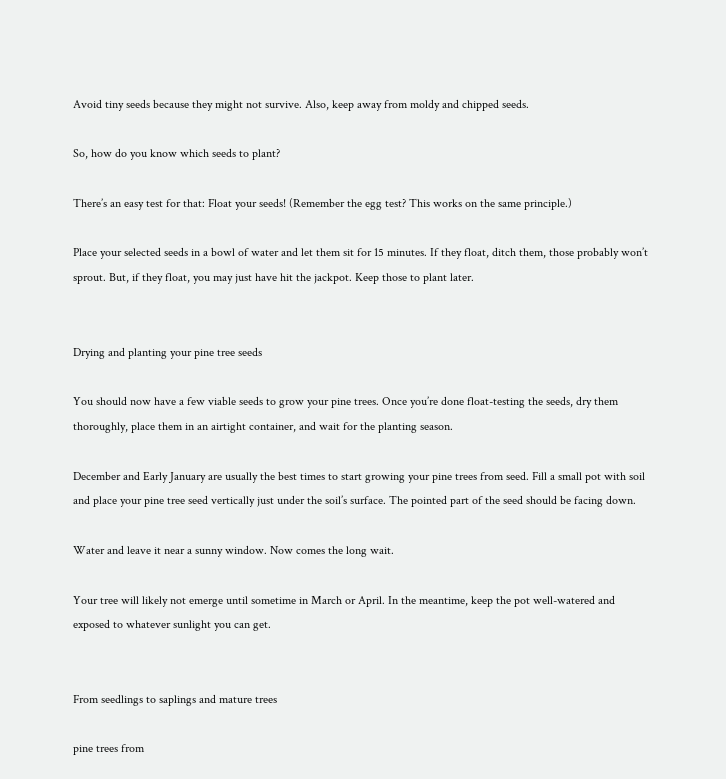Avoid tiny seeds because they might not survive. Also, keep away from moldy and chipped seeds.

So, how do you know which seeds to plant?

There’s an easy test for that: Float your seeds! (Remember the egg test? This works on the same principle.)

Place your selected seeds in a bowl of water and let them sit for 15 minutes. If they float, ditch them, those probably won’t sprout. But, if they float, you may just have hit the jackpot. Keep those to plant later.


Drying and planting your pine tree seeds

You should now have a few viable seeds to grow your pine trees. Once you’re done float-testing the seeds, dry them thoroughly, place them in an airtight container, and wait for the planting season.

December and Early January are usually the best times to start growing your pine trees from seed. Fill a small pot with soil and place your pine tree seed vertically just under the soil’s surface. The pointed part of the seed should be facing down.

Water and leave it near a sunny window. Now comes the long wait.

Your tree will likely not emerge until sometime in March or April. In the meantime, keep the pot well-watered and exposed to whatever sunlight you can get.


From seedlings to saplings and mature trees

pine trees from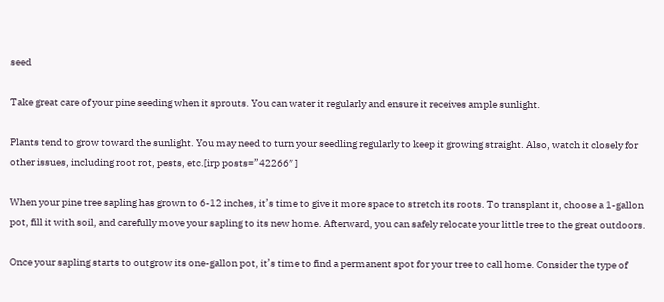seed

Take great care of your pine seeding when it sprouts. You can water it regularly and ensure it receives ample sunlight.

Plants tend to grow toward the sunlight. You may need to turn your seedling regularly to keep it growing straight. Also, watch it closely for other issues, including root rot, pests, etc.[irp posts=”42266″ ]

When your pine tree sapling has grown to 6-12 inches, it’s time to give it more space to stretch its roots. To transplant it, choose a 1-gallon pot, fill it with soil, and carefully move your sapling to its new home. Afterward, you can safely relocate your little tree to the great outdoors.

Once your sapling starts to outgrow its one-gallon pot, it’s time to find a permanent spot for your tree to call home. Consider the type of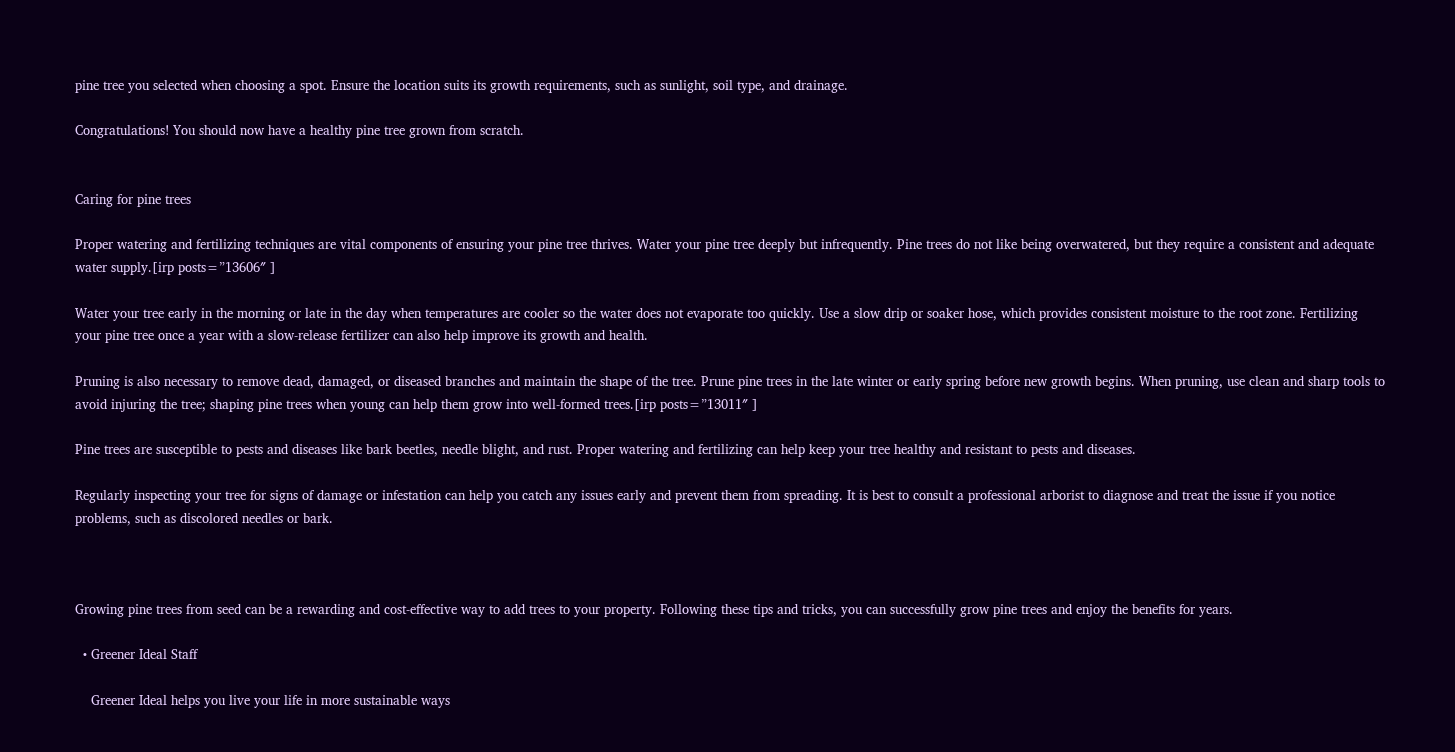pine tree you selected when choosing a spot. Ensure the location suits its growth requirements, such as sunlight, soil type, and drainage.

Congratulations! You should now have a healthy pine tree grown from scratch.


Caring for pine trees

Proper watering and fertilizing techniques are vital components of ensuring your pine tree thrives. Water your pine tree deeply but infrequently. Pine trees do not like being overwatered, but they require a consistent and adequate water supply.[irp posts=”13606″ ]

Water your tree early in the morning or late in the day when temperatures are cooler so the water does not evaporate too quickly. Use a slow drip or soaker hose, which provides consistent moisture to the root zone. Fertilizing your pine tree once a year with a slow-release fertilizer can also help improve its growth and health.

Pruning is also necessary to remove dead, damaged, or diseased branches and maintain the shape of the tree. Prune pine trees in the late winter or early spring before new growth begins. When pruning, use clean and sharp tools to avoid injuring the tree; shaping pine trees when young can help them grow into well-formed trees.[irp posts=”13011″ ]

Pine trees are susceptible to pests and diseases like bark beetles, needle blight, and rust. Proper watering and fertilizing can help keep your tree healthy and resistant to pests and diseases.

Regularly inspecting your tree for signs of damage or infestation can help you catch any issues early and prevent them from spreading. It is best to consult a professional arborist to diagnose and treat the issue if you notice problems, such as discolored needles or bark.



Growing pine trees from seed can be a rewarding and cost-effective way to add trees to your property. Following these tips and tricks, you can successfully grow pine trees and enjoy the benefits for years.

  • Greener Ideal Staff

    Greener Ideal helps you live your life in more sustainable ways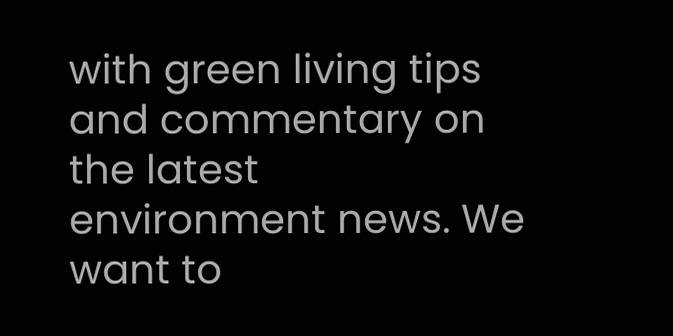with green living tips and commentary on the latest environment news. We want to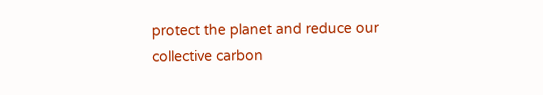protect the planet and reduce our collective carbon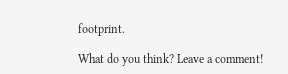footprint.

What do you think? Leave a comment!